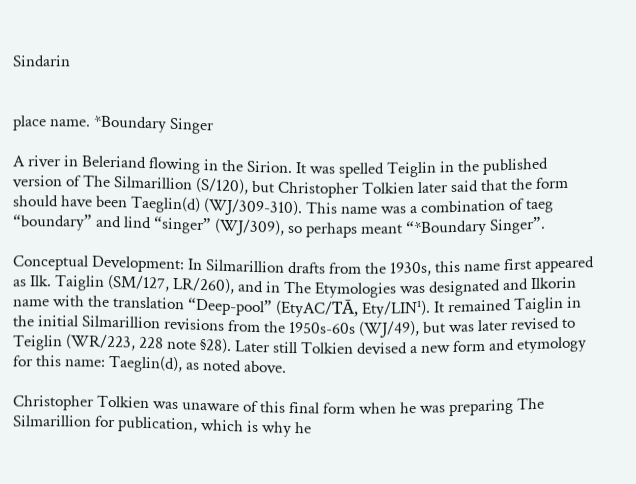Sindarin


place name. *Boundary Singer

A river in Beleriand flowing in the Sirion. It was spelled Teiglin in the published version of The Silmarillion (S/120), but Christopher Tolkien later said that the form should have been Taeglin(d) (WJ/309-310). This name was a combination of taeg “boundary” and lind “singer” (WJ/309), so perhaps meant “*Boundary Singer”.

Conceptual Development: In Silmarillion drafts from the 1930s, this name first appeared as Ilk. Taiglin (SM/127, LR/260), and in The Etymologies was designated and Ilkorin name with the translation “Deep-pool” (EtyAC/TĀ, Ety/LIN¹). It remained Taiglin in the initial Silmarillion revisions from the 1950s-60s (WJ/49), but was later revised to Teiglin (WR/223, 228 note §28). Later still Tolkien devised a new form and etymology for this name: Taeglin(d), as noted above.

Christopher Tolkien was unaware of this final form when he was preparing The Silmarillion for publication, which is why he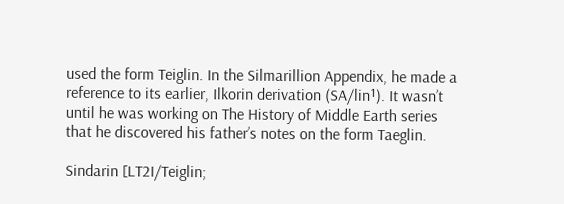used the form Teiglin. In the Silmarillion Appendix, he made a reference to its earlier, Ilkorin derivation (SA/lin¹). It wasn’t until he was working on The History of Middle Earth series that he discovered his father’s notes on the form Taeglin.

Sindarin [LT2I/Teiglin;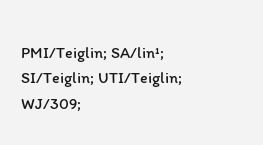PMI/Teiglin; SA/lin¹; SI/Teiglin; UTI/Teiglin; WJ/309;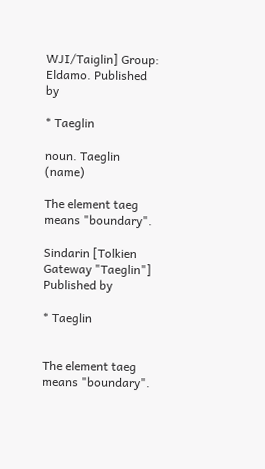WJI/Taiglin] Group: Eldamo. Published by

* Taeglin

noun. Taeglin (name)

The element taeg means "boundary".

Sindarin [Tolkien Gateway "Taeglin"] Published by

* Taeglin


The element taeg means "boundary".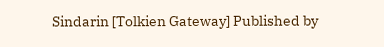Sindarin [Tolkien Gateway] Published by